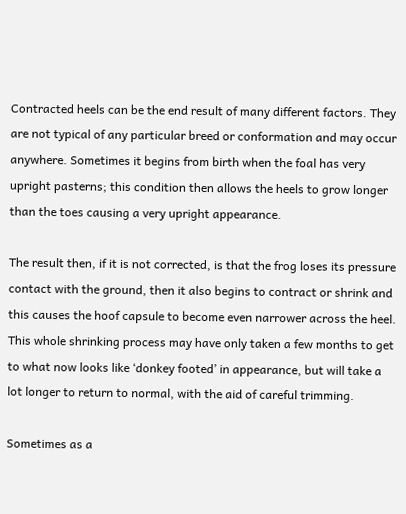Contracted heels can be the end result of many different factors. They are not typical of any particular breed or conformation and may occur anywhere. Sometimes it begins from birth when the foal has very upright pasterns; this condition then allows the heels to grow longer than the toes causing a very upright appearance.

The result then, if it is not corrected, is that the frog loses its pressure contact with the ground, then it also begins to contract or shrink and this causes the hoof capsule to become even narrower across the heel. This whole shrinking process may have only taken a few months to get to what now looks like ‘donkey footed’ in appearance, but will take a lot longer to return to normal, with the aid of careful trimming.

Sometimes as a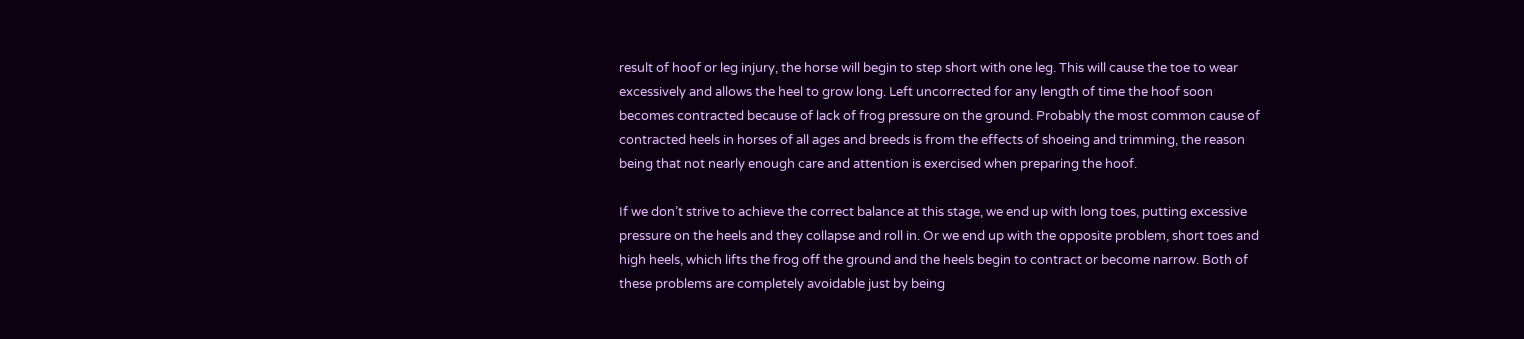result of hoof or leg injury, the horse will begin to step short with one leg. This will cause the toe to wear excessively and allows the heel to grow long. Left uncorrected for any length of time the hoof soon becomes contracted because of lack of frog pressure on the ground. Probably the most common cause of contracted heels in horses of all ages and breeds is from the effects of shoeing and trimming, the reason being that not nearly enough care and attention is exercised when preparing the hoof.

If we don’t strive to achieve the correct balance at this stage, we end up with long toes, putting excessive pressure on the heels and they collapse and roll in. Or we end up with the opposite problem, short toes and high heels, which lifts the frog off the ground and the heels begin to contract or become narrow. Both of these problems are completely avoidable just by being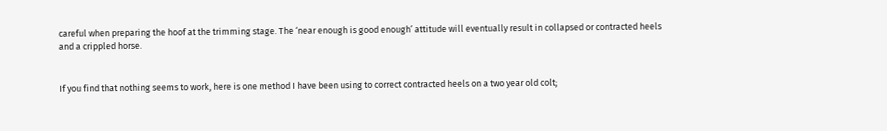careful when preparing the hoof at the trimming stage. The ‘near enough is good enough’ attitude will eventually result in collapsed or contracted heels and a crippled horse.


If you find that nothing seems to work, here is one method I have been using to correct contracted heels on a two year old colt;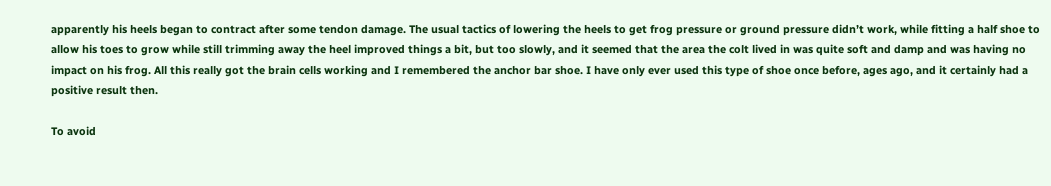apparently his heels began to contract after some tendon damage. The usual tactics of lowering the heels to get frog pressure or ground pressure didn’t work, while fitting a half shoe to allow his toes to grow while still trimming away the heel improved things a bit, but too slowly, and it seemed that the area the colt lived in was quite soft and damp and was having no impact on his frog. All this really got the brain cells working and I remembered the anchor bar shoe. I have only ever used this type of shoe once before, ages ago, and it certainly had a positive result then.

To avoid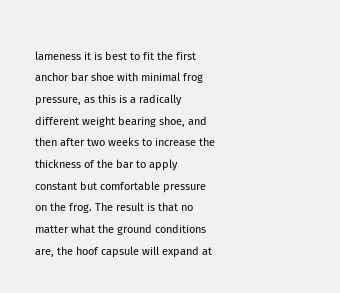lameness it is best to fit the first anchor bar shoe with minimal frog pressure, as this is a radically different weight bearing shoe, and then after two weeks to increase the thickness of the bar to apply constant but comfortable pressure on the frog. The result is that no matter what the ground conditions are, the hoof capsule will expand at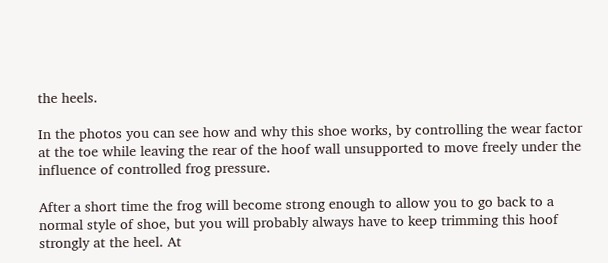the heels.

In the photos you can see how and why this shoe works, by controlling the wear factor at the toe while leaving the rear of the hoof wall unsupported to move freely under the influence of controlled frog pressure.

After a short time the frog will become strong enough to allow you to go back to a normal style of shoe, but you will probably always have to keep trimming this hoof strongly at the heel. At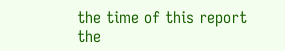the time of this report the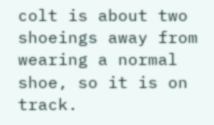colt is about two shoeings away from wearing a normal shoe, so it is on track.